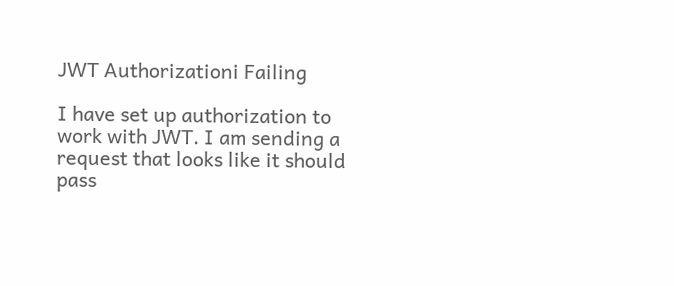JWT Authorizationi Failing

I have set up authorization to work with JWT. I am sending a request that looks like it should pass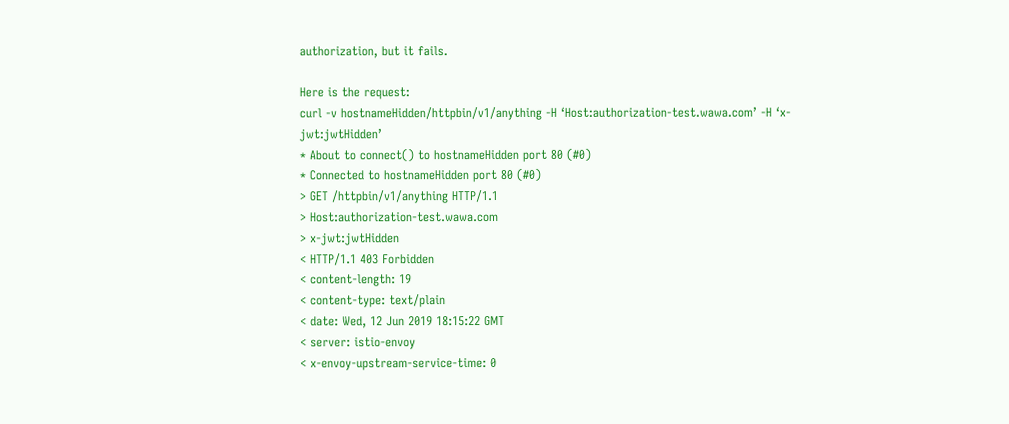authorization, but it fails.

Here is the request:
curl -v hostnameHidden/httpbin/v1/anything -H ‘Host:authorization-test.wawa.com’ -H ‘x-jwt:jwtHidden’
* About to connect() to hostnameHidden port 80 (#0)
* Connected to hostnameHidden port 80 (#0)
> GET /httpbin/v1/anything HTTP/1.1
> Host:authorization-test.wawa.com
> x-jwt:jwtHidden
< HTTP/1.1 403 Forbidden
< content-length: 19
< content-type: text/plain
< date: Wed, 12 Jun 2019 18:15:22 GMT
< server: istio-envoy
< x-envoy-upstream-service-time: 0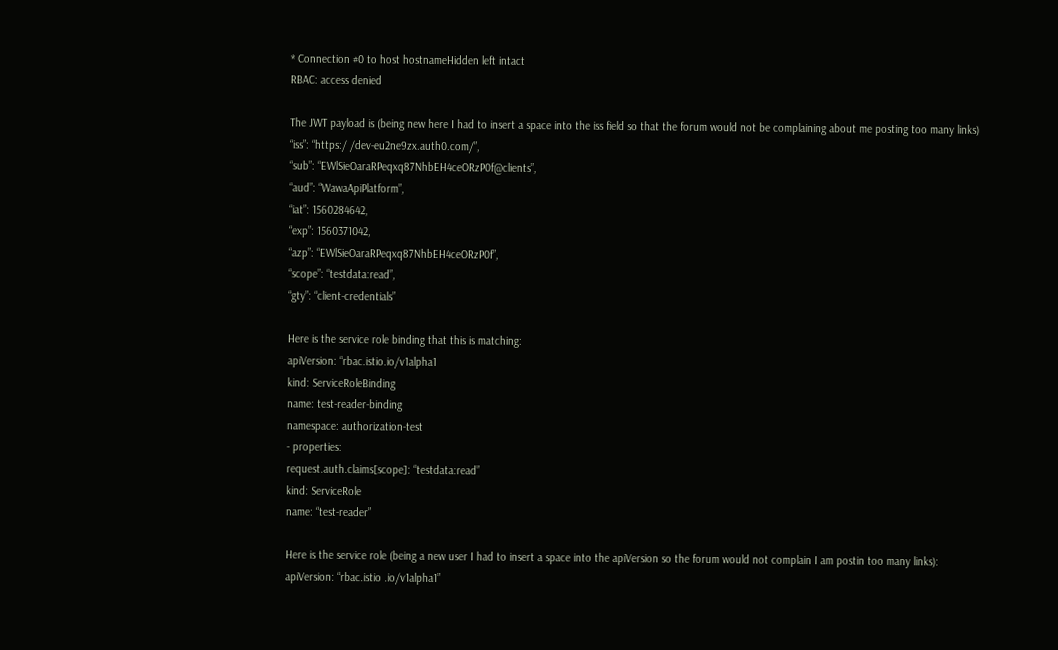* Connection #0 to host hostnameHidden left intact
RBAC: access denied

The JWT payload is (being new here I had to insert a space into the iss field so that the forum would not be complaining about me posting too many links)
“iss”: “https:/ /dev-eu2ne9zx.auth0.com/”,
“sub”: “EWlSieOaraRPeqxq87NhbEH4ceORzP0f@clients”,
“aud”: “WawaApiPlatform”,
“iat”: 1560284642,
“exp”: 1560371042,
“azp”: “EWlSieOaraRPeqxq87NhbEH4ceORzP0f”,
“scope”: “testdata:read”,
“gty”: “client-credentials”

Here is the service role binding that this is matching:
apiVersion: “rbac.istio.io/v1alpha1
kind: ServiceRoleBinding
name: test-reader-binding
namespace: authorization-test
- properties:
request.auth.claims[scope]: “testdata:read”
kind: ServiceRole
name: “test-reader”

Here is the service role (being a new user I had to insert a space into the apiVersion so the forum would not complain I am postin too many links):
apiVersion: “rbac.istio .io/v1alpha1”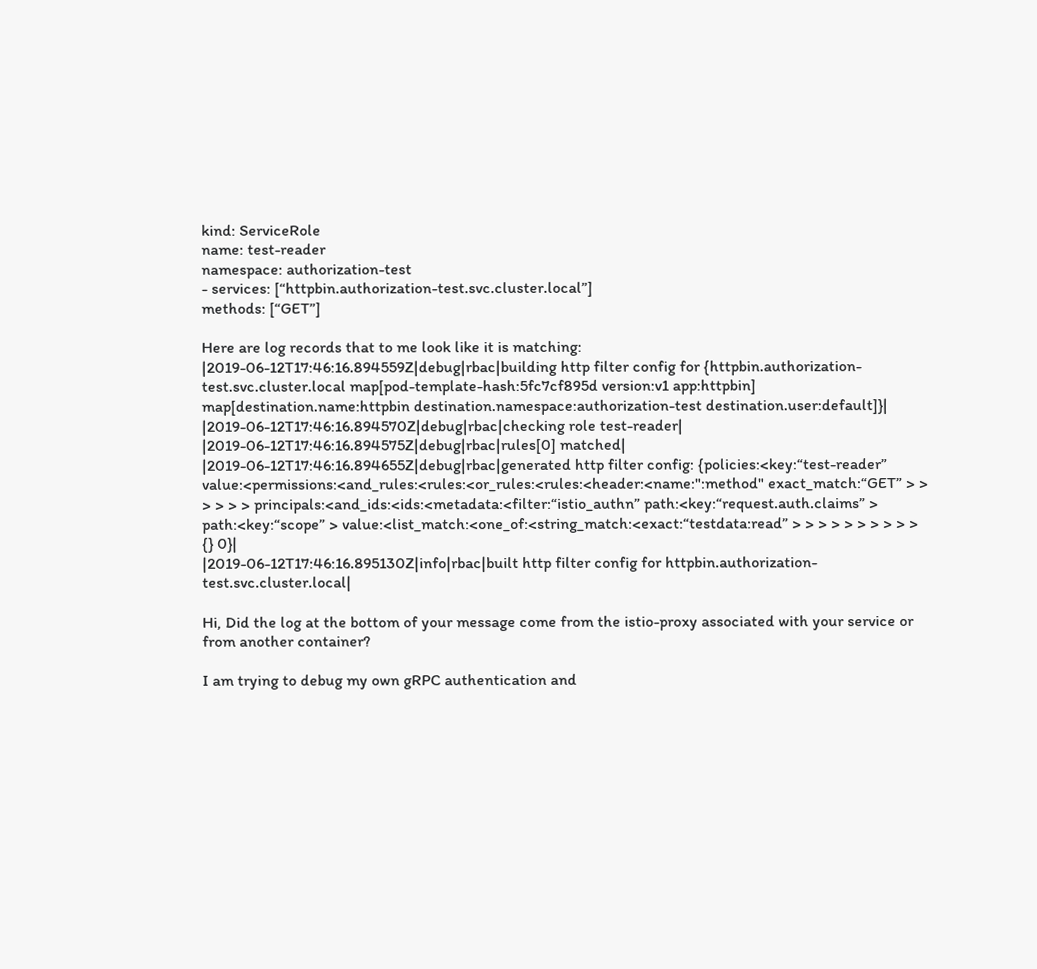kind: ServiceRole
name: test-reader
namespace: authorization-test
- services: [“httpbin.authorization-test.svc.cluster.local”]
methods: [“GET”]

Here are log records that to me look like it is matching:
|2019-06-12T17:46:16.894559Z|debug|rbac|building http filter config for {httpbin.authorization-test.svc.cluster.local map[pod-template-hash:5fc7cf895d version:v1 app:httpbin] map[destination.name:httpbin destination.namespace:authorization-test destination.user:default]}|
|2019-06-12T17:46:16.894570Z|debug|rbac|checking role test-reader|
|2019-06-12T17:46:16.894575Z|debug|rbac|rules[0] matched|
|2019-06-12T17:46:16.894655Z|debug|rbac|generated http filter config: {policies:<key:“test-reader” value:<permissions:<and_rules:<rules:<or_rules:<rules:<header:<name:":method" exact_match:“GET” > > > > > > principals:<and_ids:<ids:<metadata:<filter:“istio_authn” path:<key:“request.auth.claims” > path:<key:“scope” > value:<list_match:<one_of:<string_match:<exact:“testdata:read” > > > > > > > > > > {} 0}|
|2019-06-12T17:46:16.895130Z|info|rbac|built http filter config for httpbin.authorization-test.svc.cluster.local|

Hi, Did the log at the bottom of your message come from the istio-proxy associated with your service or from another container?

I am trying to debug my own gRPC authentication and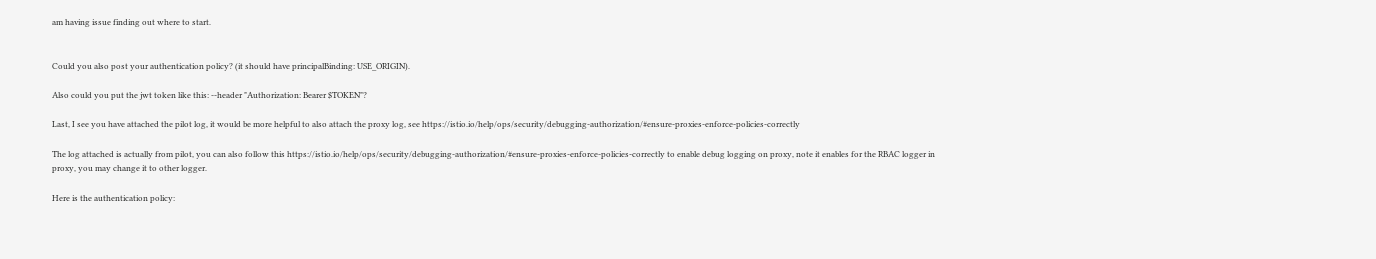am having issue finding out where to start.


Could you also post your authentication policy? (it should have principalBinding: USE_ORIGIN).

Also could you put the jwt token like this: --header "Authorization: Bearer $TOKEN"?

Last, I see you have attached the pilot log, it would be more helpful to also attach the proxy log, see https://istio.io/help/ops/security/debugging-authorization/#ensure-proxies-enforce-policies-correctly

The log attached is actually from pilot, you can also follow this https://istio.io/help/ops/security/debugging-authorization/#ensure-proxies-enforce-policies-correctly to enable debug logging on proxy, note it enables for the RBAC logger in proxy, you may change it to other logger.

Here is the authentication policy: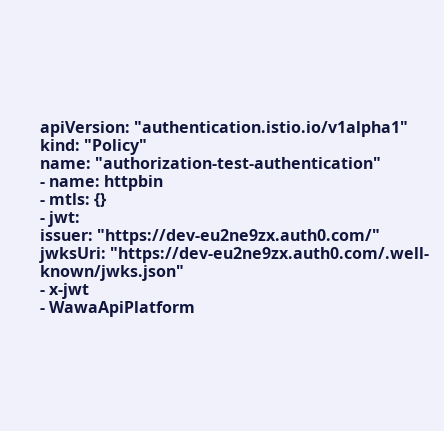apiVersion: "authentication.istio.io/v1alpha1"
kind: "Policy"
name: "authorization-test-authentication"
- name: httpbin
- mtls: {}
- jwt:
issuer: "https://dev-eu2ne9zx.auth0.com/"
jwksUri: "https://dev-eu2ne9zx.auth0.com/.well-known/jwks.json"
- x-jwt
- WawaApiPlatform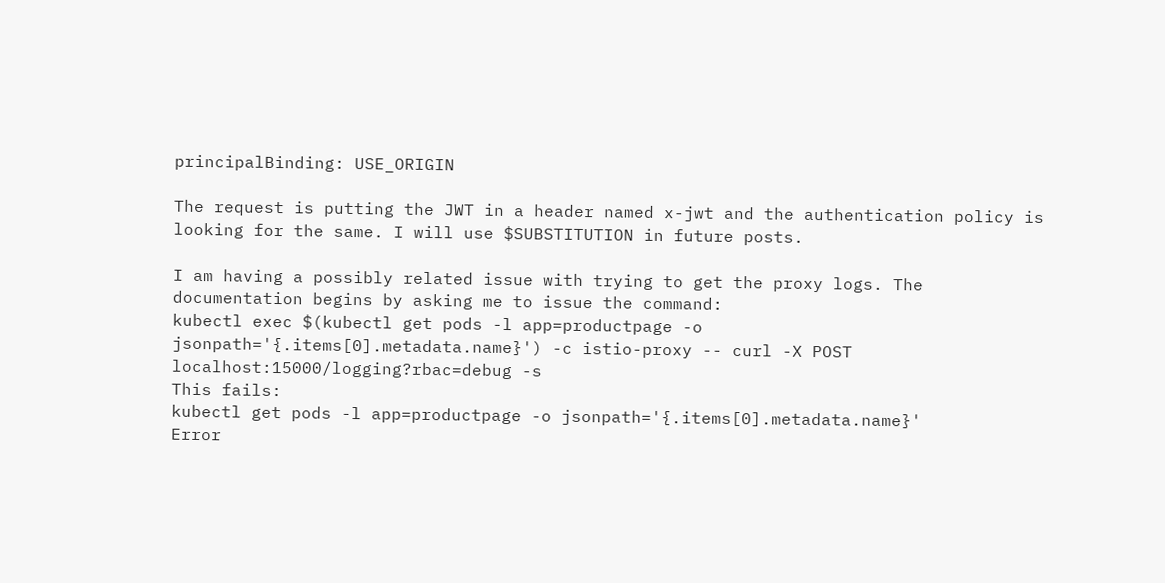principalBinding: USE_ORIGIN

The request is putting the JWT in a header named x-jwt and the authentication policy is looking for the same. I will use $SUBSTITUTION in future posts.

I am having a possibly related issue with trying to get the proxy logs. The documentation begins by asking me to issue the command:
kubectl exec $(kubectl get pods -l app=productpage -o jsonpath='{.items[0].metadata.name}') -c istio-proxy -- curl -X POST localhost:15000/logging?rbac=debug -s
This fails:
kubectl get pods -l app=productpage -o jsonpath='{.items[0].metadata.name}'
Error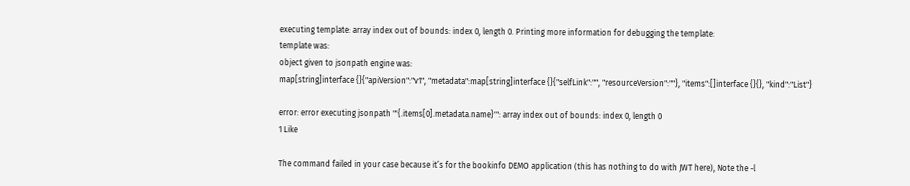executing template: array index out of bounds: index 0, length 0. Printing more information for debugging the template:
template was:
object given to jsonpath engine was:
map[string]interface {}{"apiVersion":"v1", "metadata":map[string]interface {}{"selfLink":"", "resourceVersion":""}, "items":[]interface {}{}, "kind":"List"}

error: error executing jsonpath "'{.items[0].metadata.name}'": array index out of bounds: index 0, length 0
1 Like

The command failed in your case because it’s for the bookinfo DEMO application (this has nothing to do with JWT here), Note the -l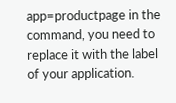app=productpage in the command, you need to replace it with the label of your application.